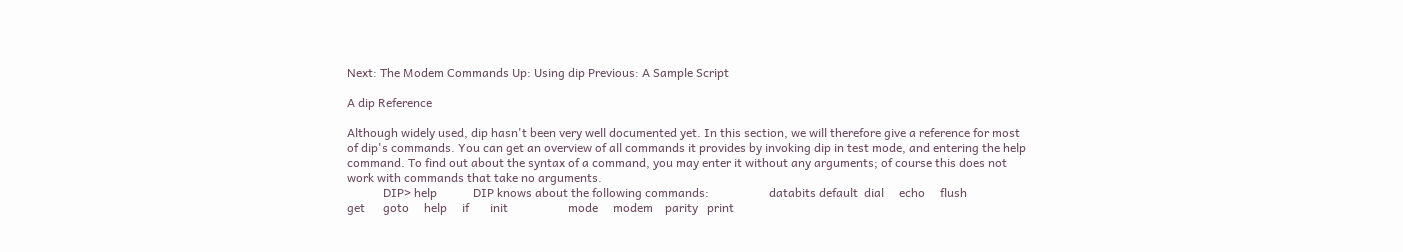Next: The Modem Commands Up: Using dip Previous: A Sample Script

A dip Reference

Although widely used, dip hasn't been very well documented yet. In this section, we will therefore give a reference for most of dip's commands. You can get an overview of all commands it provides by invoking dip in test mode, and entering the help command. To find out about the syntax of a command, you may enter it without any arguments; of course this does not work with commands that take no arguments.
            DIP> help            DIP knows about the following commands:                    databits default  dial     echo     flush                    get      goto     help     if       init                    mode     modem    parity   print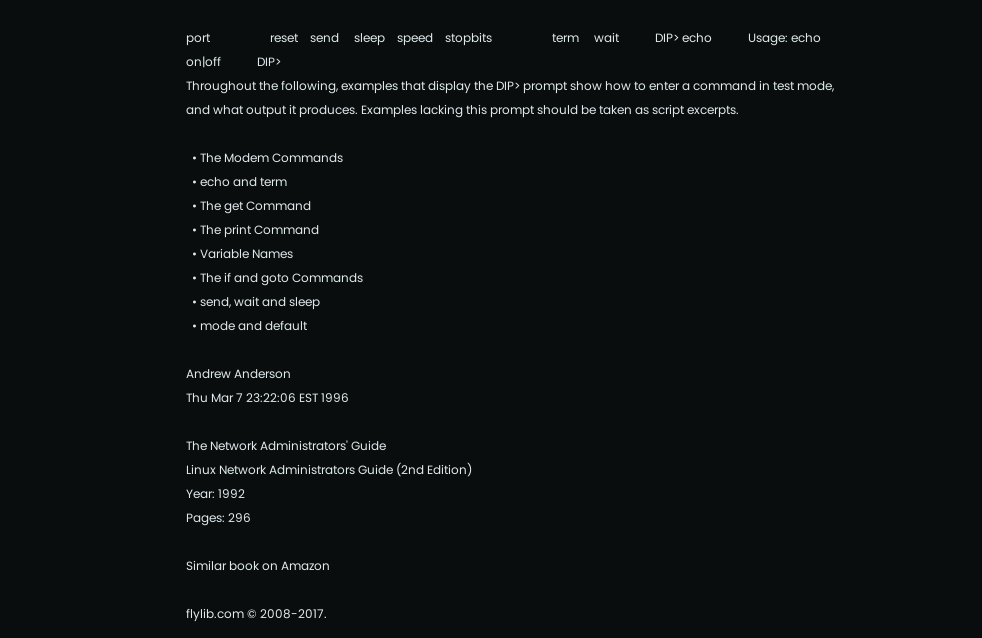port                    reset    send     sleep    speed    stopbits                    term     wait            DIP> echo            Usage: echo on|off            DIP>
Throughout the following, examples that display the DIP> prompt show how to enter a command in test mode, and what output it produces. Examples lacking this prompt should be taken as script excerpts.

  • The Modem Commands
  • echo and term
  • The get Command
  • The print Command
  • Variable Names
  • The if and goto Commands
  • send, wait and sleep
  • mode and default

Andrew Anderson
Thu Mar 7 23:22:06 EST 1996

The Network Administrators' Guide
Linux Network Administrators Guide (2nd Edition)
Year: 1992
Pages: 296

Similar book on Amazon

flylib.com © 2008-2017.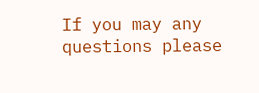If you may any questions please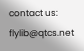contact us: flylib@qtcs.net